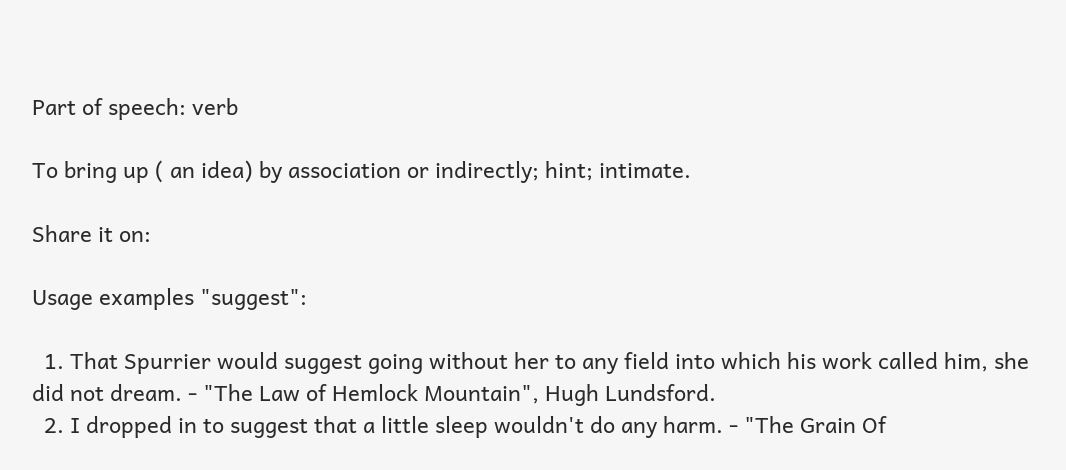Part of speech: verb

To bring up ( an idea) by association or indirectly; hint; intimate.

Share it on:

Usage examples "suggest":

  1. That Spurrier would suggest going without her to any field into which his work called him, she did not dream. - "The Law of Hemlock Mountain", Hugh Lundsford.
  2. I dropped in to suggest that a little sleep wouldn't do any harm. - "The Grain Of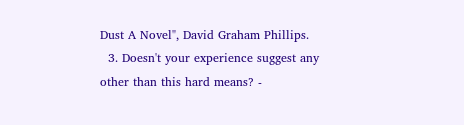Dust A Novel", David Graham Phillips.
  3. Doesn't your experience suggest any other than this hard means? -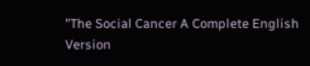"The Social Cancer A Complete English Version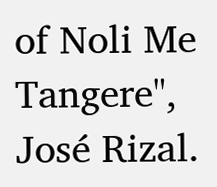of Noli Me Tangere", José Rizal.